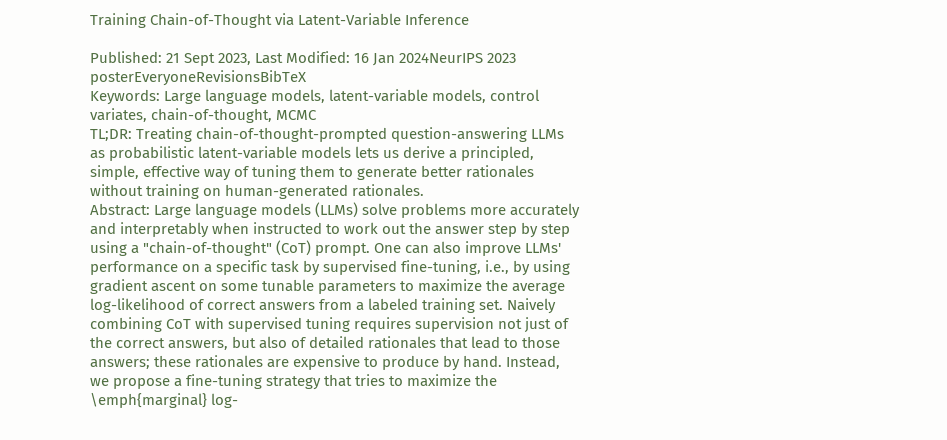Training Chain-of-Thought via Latent-Variable Inference

Published: 21 Sept 2023, Last Modified: 16 Jan 2024NeurIPS 2023 posterEveryoneRevisionsBibTeX
Keywords: Large language models, latent-variable models, control variates, chain-of-thought, MCMC
TL;DR: Treating chain-of-thought-prompted question-answering LLMs as probabilistic latent-variable models lets us derive a principled, simple, effective way of tuning them to generate better rationales without training on human-generated rationales.
Abstract: Large language models (LLMs) solve problems more accurately and interpretably when instructed to work out the answer step by step using a "chain-of-thought" (CoT) prompt. One can also improve LLMs' performance on a specific task by supervised fine-tuning, i.e., by using gradient ascent on some tunable parameters to maximize the average log-likelihood of correct answers from a labeled training set. Naively combining CoT with supervised tuning requires supervision not just of the correct answers, but also of detailed rationales that lead to those answers; these rationales are expensive to produce by hand. Instead, we propose a fine-tuning strategy that tries to maximize the \emph{marginal} log-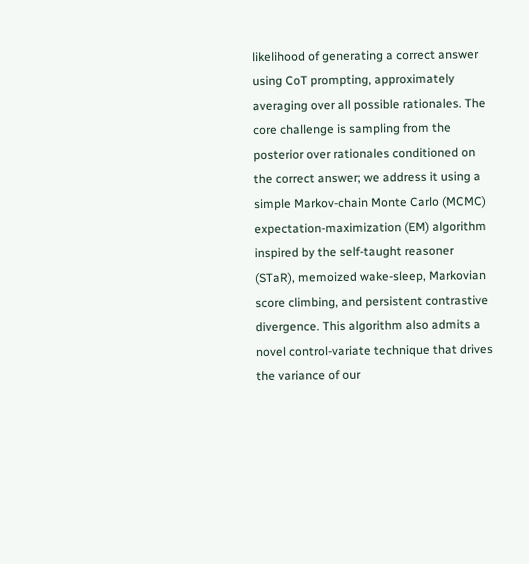likelihood of generating a correct answer using CoT prompting, approximately averaging over all possible rationales. The core challenge is sampling from the posterior over rationales conditioned on the correct answer; we address it using a simple Markov-chain Monte Carlo (MCMC) expectation-maximization (EM) algorithm inspired by the self-taught reasoner (STaR), memoized wake-sleep, Markovian score climbing, and persistent contrastive divergence. This algorithm also admits a novel control-variate technique that drives the variance of our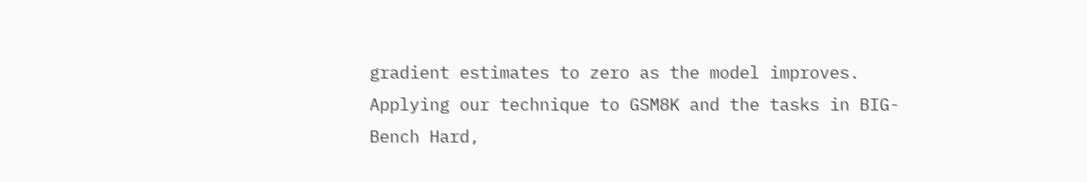gradient estimates to zero as the model improves. Applying our technique to GSM8K and the tasks in BIG-Bench Hard,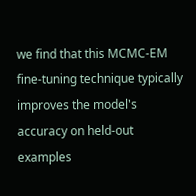we find that this MCMC-EM fine-tuning technique typically improves the model's accuracy on held-out examples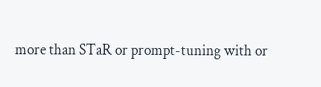more than STaR or prompt-tuning with or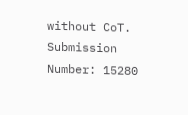without CoT.
Submission Number: 15280